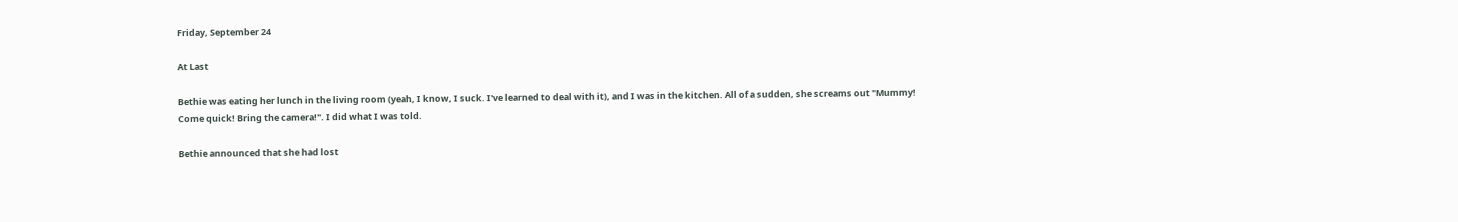Friday, September 24

At Last

Bethie was eating her lunch in the living room (yeah, I know, I suck. I've learned to deal with it), and I was in the kitchen. All of a sudden, she screams out "Mummy! Come quick! Bring the camera!". I did what I was told.

Bethie announced that she had lost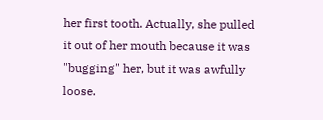her first tooth. Actually, she pulled it out of her mouth because it was "bugging" her, but it was awfully loose.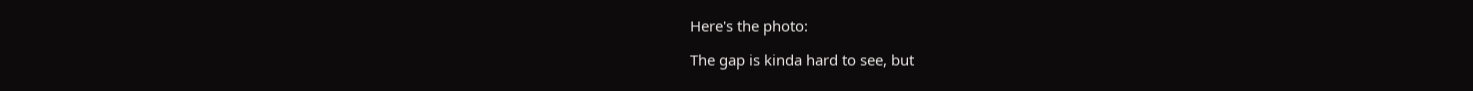Here's the photo:

The gap is kinda hard to see, but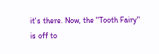it's there. Now, the "Tooth Fairy" is off to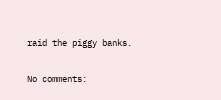raid the piggy banks.

No comments: